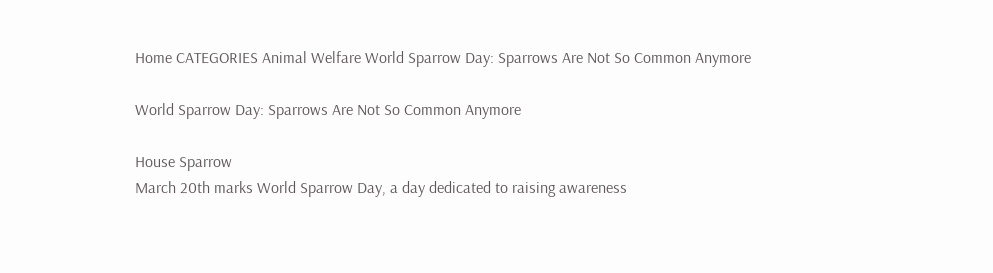Home CATEGORIES Animal Welfare World Sparrow Day: Sparrows Are Not So Common Anymore

World Sparrow Day: Sparrows Are Not So Common Anymore

House Sparrow
March 20th marks World Sparrow Day, a day dedicated to raising awareness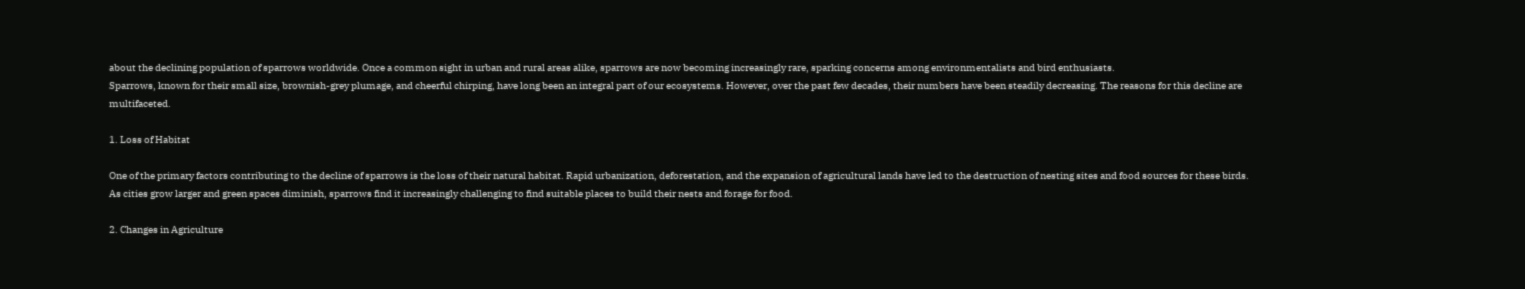about the declining population of sparrows worldwide. Once a common sight in urban and rural areas alike, sparrows are now becoming increasingly rare, sparking concerns among environmentalists and bird enthusiasts.
Sparrows, known for their small size, brownish-grey plumage, and cheerful chirping, have long been an integral part of our ecosystems. However, over the past few decades, their numbers have been steadily decreasing. The reasons for this decline are multifaceted.

1. Loss of Habitat

One of the primary factors contributing to the decline of sparrows is the loss of their natural habitat. Rapid urbanization, deforestation, and the expansion of agricultural lands have led to the destruction of nesting sites and food sources for these birds. As cities grow larger and green spaces diminish, sparrows find it increasingly challenging to find suitable places to build their nests and forage for food.

2. Changes in Agriculture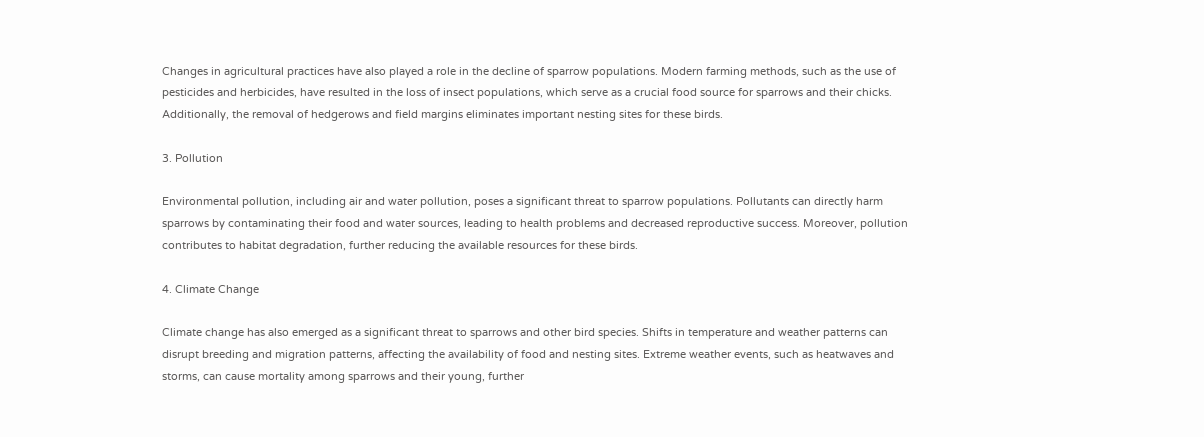Changes in agricultural practices have also played a role in the decline of sparrow populations. Modern farming methods, such as the use of pesticides and herbicides, have resulted in the loss of insect populations, which serve as a crucial food source for sparrows and their chicks. Additionally, the removal of hedgerows and field margins eliminates important nesting sites for these birds.

3. Pollution

Environmental pollution, including air and water pollution, poses a significant threat to sparrow populations. Pollutants can directly harm sparrows by contaminating their food and water sources, leading to health problems and decreased reproductive success. Moreover, pollution contributes to habitat degradation, further reducing the available resources for these birds.

4. Climate Change

Climate change has also emerged as a significant threat to sparrows and other bird species. Shifts in temperature and weather patterns can disrupt breeding and migration patterns, affecting the availability of food and nesting sites. Extreme weather events, such as heatwaves and storms, can cause mortality among sparrows and their young, further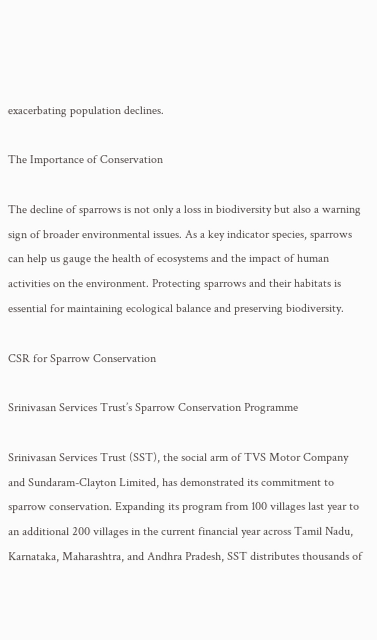exacerbating population declines.

The Importance of Conservation

The decline of sparrows is not only a loss in biodiversity but also a warning sign of broader environmental issues. As a key indicator species, sparrows can help us gauge the health of ecosystems and the impact of human activities on the environment. Protecting sparrows and their habitats is essential for maintaining ecological balance and preserving biodiversity.

CSR for Sparrow Conservation

Srinivasan Services Trust’s Sparrow Conservation Programme

Srinivasan Services Trust (SST), the social arm of TVS Motor Company and Sundaram-Clayton Limited, has demonstrated its commitment to sparrow conservation. Expanding its program from 100 villages last year to an additional 200 villages in the current financial year across Tamil Nadu, Karnataka, Maharashtra, and Andhra Pradesh, SST distributes thousands of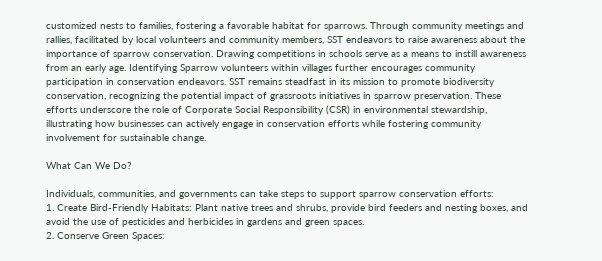customized nests to families, fostering a favorable habitat for sparrows. Through community meetings and rallies, facilitated by local volunteers and community members, SST endeavors to raise awareness about the importance of sparrow conservation. Drawing competitions in schools serve as a means to instill awareness from an early age. Identifying Sparrow volunteers within villages further encourages community participation in conservation endeavors. SST remains steadfast in its mission to promote biodiversity conservation, recognizing the potential impact of grassroots initiatives in sparrow preservation. These efforts underscore the role of Corporate Social Responsibility (CSR) in environmental stewardship, illustrating how businesses can actively engage in conservation efforts while fostering community involvement for sustainable change.

What Can We Do?

Individuals, communities, and governments can take steps to support sparrow conservation efforts:
1. Create Bird-Friendly Habitats: Plant native trees and shrubs, provide bird feeders and nesting boxes, and avoid the use of pesticides and herbicides in gardens and green spaces.
2. Conserve Green Spaces: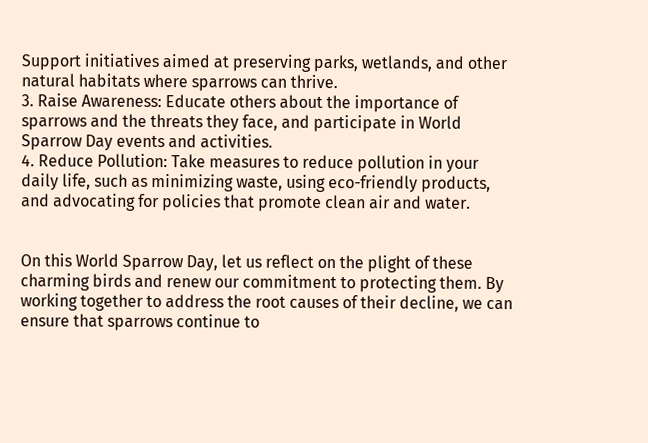Support initiatives aimed at preserving parks, wetlands, and other natural habitats where sparrows can thrive.
3. Raise Awareness: Educate others about the importance of sparrows and the threats they face, and participate in World Sparrow Day events and activities.
4. Reduce Pollution: Take measures to reduce pollution in your daily life, such as minimizing waste, using eco-friendly products, and advocating for policies that promote clean air and water.


On this World Sparrow Day, let us reflect on the plight of these charming birds and renew our commitment to protecting them. By working together to address the root causes of their decline, we can ensure that sparrows continue to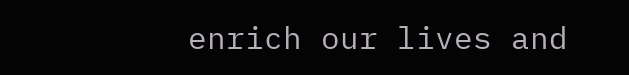enrich our lives and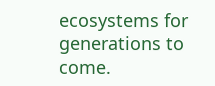ecosystems for generations to come.